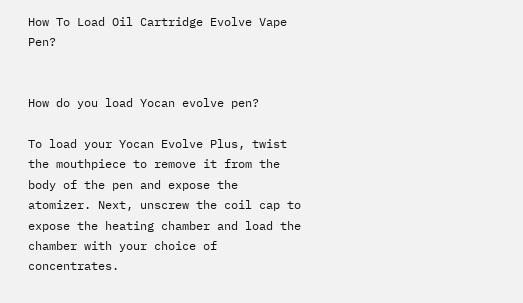How To Load Oil Cartridge Evolve Vape Pen?


How do you load Yocan evolve pen?

To load your Yocan Evolve Plus, twist the mouthpiece to remove it from the body of the pen and expose the atomizer. Next, unscrew the coil cap to expose the heating chamber and load the chamber with your choice of concentrates.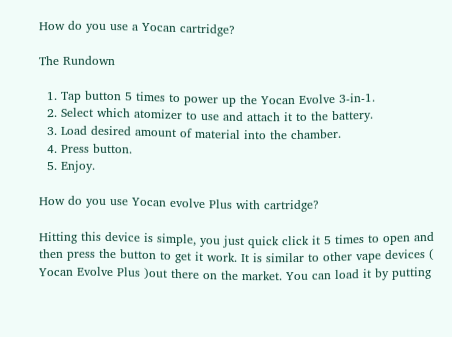How do you use a Yocan cartridge?

The Rundown

  1. Tap button 5 times to power up the Yocan Evolve 3-in-1.
  2. Select which atomizer to use and attach it to the battery.
  3. Load desired amount of material into the chamber.
  4. Press button.
  5. Enjoy.

How do you use Yocan evolve Plus with cartridge?

Hitting this device is simple, you just quick click it 5 times to open and then press the button to get it work. It is similar to other vape devices ( Yocan Evolve Plus )out there on the market. You can load it by putting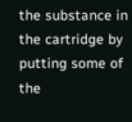the substance in the cartridge by putting some of the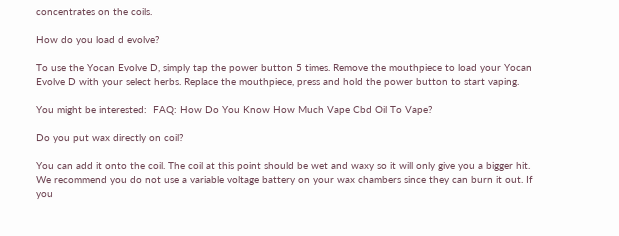concentrates on the coils.

How do you load d evolve?

To use the Yocan Evolve D, simply tap the power button 5 times. Remove the mouthpiece to load your Yocan Evolve D with your select herbs. Replace the mouthpiece, press and hold the power button to start vaping.

You might be interested:  FAQ: How Do You Know How Much Vape Cbd Oil To Vape?

Do you put wax directly on coil?

You can add it onto the coil. The coil at this point should be wet and waxy so it will only give you a bigger hit. We recommend you do not use a variable voltage battery on your wax chambers since they can burn it out. If you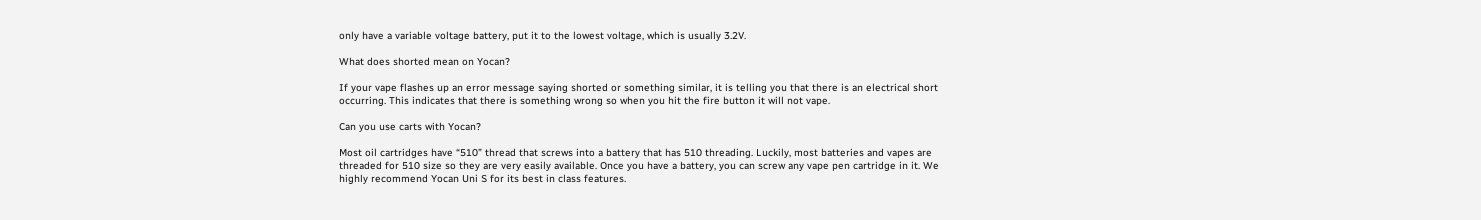only have a variable voltage battery, put it to the lowest voltage, which is usually 3.2V.

What does shorted mean on Yocan?

If your vape flashes up an error message saying shorted or something similar, it is telling you that there is an electrical short occurring. This indicates that there is something wrong so when you hit the fire button it will not vape.

Can you use carts with Yocan?

Most oil cartridges have “510” thread that screws into a battery that has 510 threading. Luckily, most batteries and vapes are threaded for 510 size so they are very easily available. Once you have a battery, you can screw any vape pen cartridge in it. We highly recommend Yocan Uni S for its best in class features.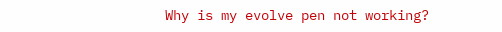Why is my evolve pen not working?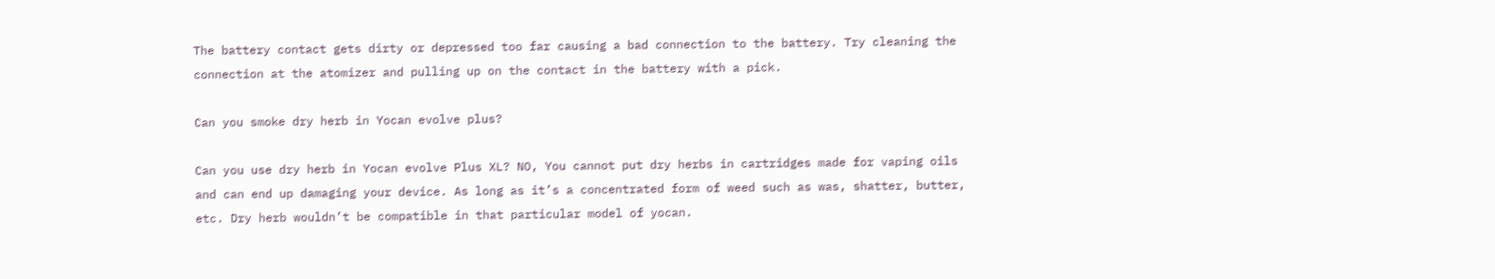The battery contact gets dirty or depressed too far causing a bad connection to the battery. Try cleaning the connection at the atomizer and pulling up on the contact in the battery with a pick.

Can you smoke dry herb in Yocan evolve plus?

Can you use dry herb in Yocan evolve Plus XL? NO, You cannot put dry herbs in cartridges made for vaping oils and can end up damaging your device. As long as it’s a concentrated form of weed such as was, shatter, butter, etc. Dry herb wouldn’t be compatible in that particular model of yocan.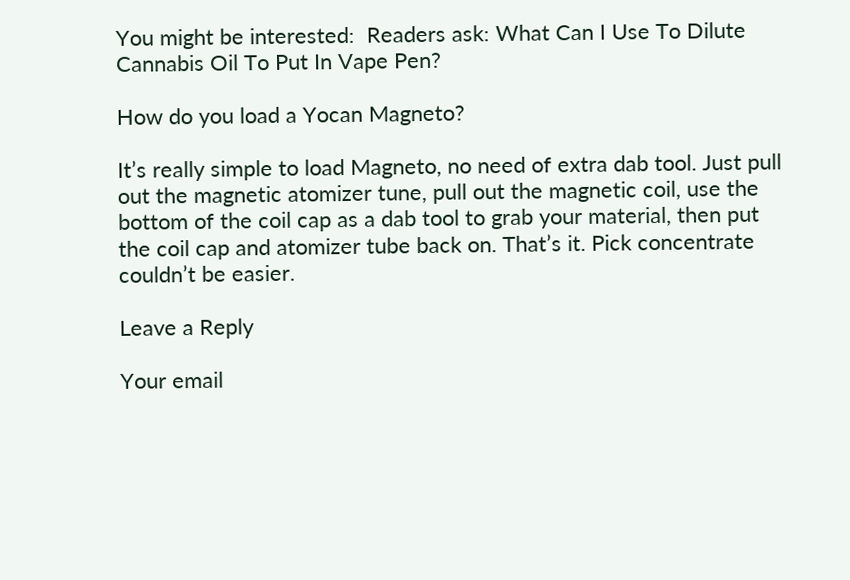You might be interested:  Readers ask: What Can I Use To Dilute Cannabis Oil To Put In Vape Pen?

How do you load a Yocan Magneto?

It’s really simple to load Magneto, no need of extra dab tool. Just pull out the magnetic atomizer tune, pull out the magnetic coil, use the bottom of the coil cap as a dab tool to grab your material, then put the coil cap and atomizer tube back on. That’s it. Pick concentrate couldn’t be easier.

Leave a Reply

Your email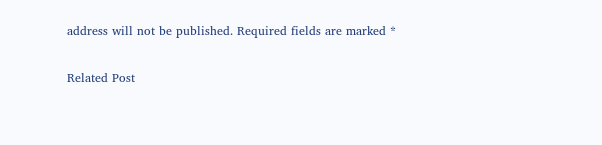address will not be published. Required fields are marked *

Related Post